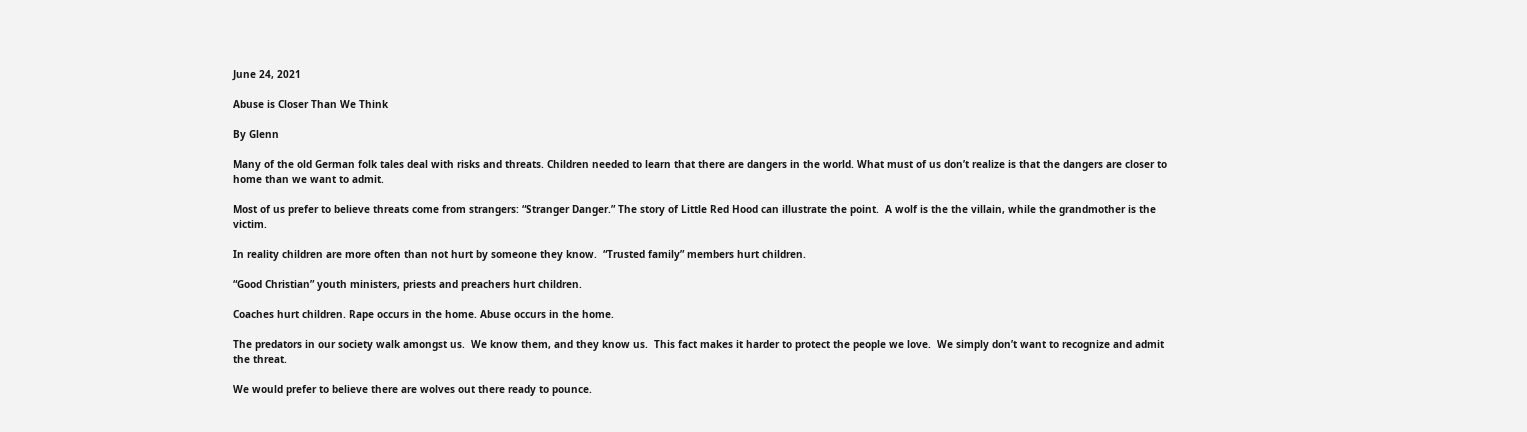June 24, 2021

Abuse is Closer Than We Think

By Glenn

Many of the old German folk tales deal with risks and threats. Children needed to learn that there are dangers in the world. What must of us don’t realize is that the dangers are closer to home than we want to admit.

Most of us prefer to believe threats come from strangers: “Stranger Danger.” The story of Little Red Hood can illustrate the point.  A wolf is the the villain, while the grandmother is the victim.

In reality children are more often than not hurt by someone they know.  “Trusted family” members hurt children.

“Good Christian” youth ministers, priests and preachers hurt children.

Coaches hurt children. Rape occurs in the home. Abuse occurs in the home.

The predators in our society walk amongst us.  We know them, and they know us.  This fact makes it harder to protect the people we love.  We simply don’t want to recognize and admit the threat.

We would prefer to believe there are wolves out there ready to pounce.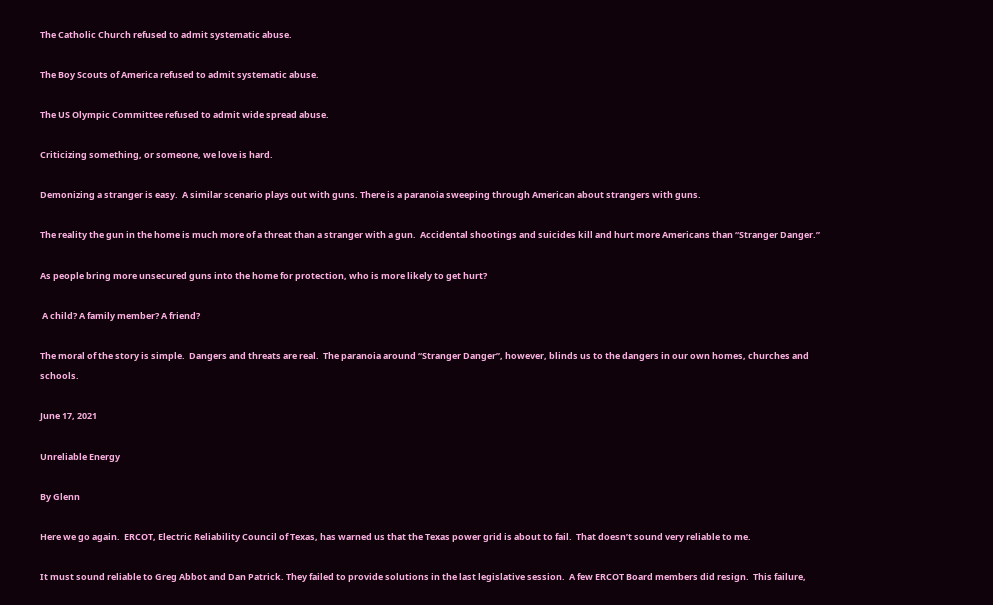The Catholic Church refused to admit systematic abuse.

The Boy Scouts of America refused to admit systematic abuse.

The US Olympic Committee refused to admit wide spread abuse.

Criticizing something, or someone, we love is hard.

Demonizing a stranger is easy.  A similar scenario plays out with guns. There is a paranoia sweeping through American about strangers with guns.

The reality the gun in the home is much more of a threat than a stranger with a gun.  Accidental shootings and suicides kill and hurt more Americans than “Stranger Danger.”

As people bring more unsecured guns into the home for protection, who is more likely to get hurt?

 A child? A family member? A friend?

The moral of the story is simple.  Dangers and threats are real.  The paranoia around “Stranger Danger”, however, blinds us to the dangers in our own homes, churches and schools.

June 17, 2021

Unreliable Energy

By Glenn

Here we go again.  ERCOT, Electric Reliability Council of Texas, has warned us that the Texas power grid is about to fail.  That doesn’t sound very reliable to me.

It must sound reliable to Greg Abbot and Dan Patrick. They failed to provide solutions in the last legislative session.  A few ERCOT Board members did resign.  This failure,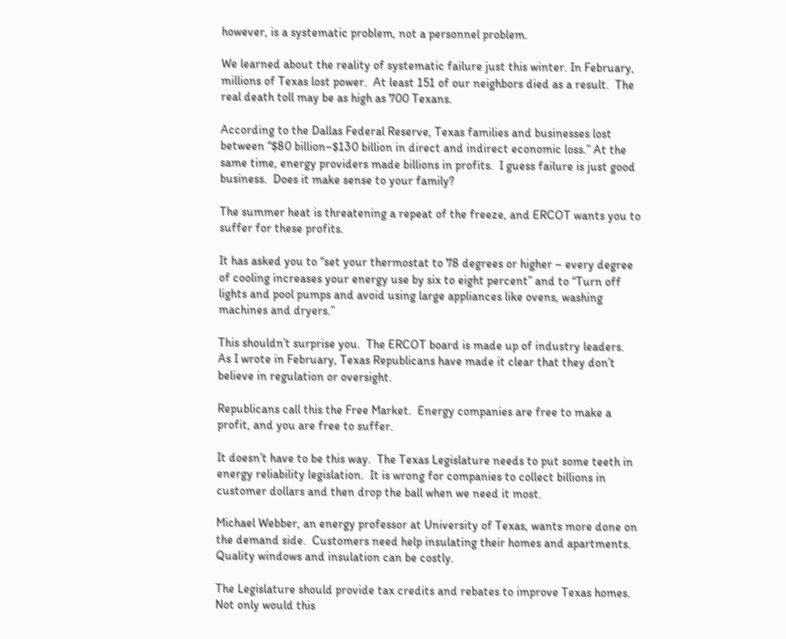however, is a systematic problem, not a personnel problem.

We learned about the reality of systematic failure just this winter. In February, millions of Texas lost power.  At least 151 of our neighbors died as a result.  The real death toll may be as high as 700 Texans.

According to the Dallas Federal Reserve, Texas families and businesses lost between “$80 billion–$130 billion in direct and indirect economic loss.” At the same time, energy providers made billions in profits.  I guess failure is just good business.  Does it make sense to your family?

The summer heat is threatening a repeat of the freeze, and ERCOT wants you to suffer for these profits.

It has asked you to “set your thermostat to 78 degrees or higher – every degree of cooling increases your energy use by six to eight percent” and to “Turn off lights and pool pumps and avoid using large appliances like ovens, washing machines and dryers.”

This shouldn’t surprise you.  The ERCOT board is made up of industry leaders.  As I wrote in February, Texas Republicans have made it clear that they don’t believe in regulation or oversight.

Republicans call this the Free Market.  Energy companies are free to make a profit, and you are free to suffer.

It doesn’t have to be this way.  The Texas Legislature needs to put some teeth in energy reliability legislation.  It is wrong for companies to collect billions in customer dollars and then drop the ball when we need it most.

Michael Webber, an energy professor at University of Texas, wants more done on the demand side.  Customers need help insulating their homes and apartments.  Quality windows and insulation can be costly.

The Legislature should provide tax credits and rebates to improve Texas homes.  Not only would this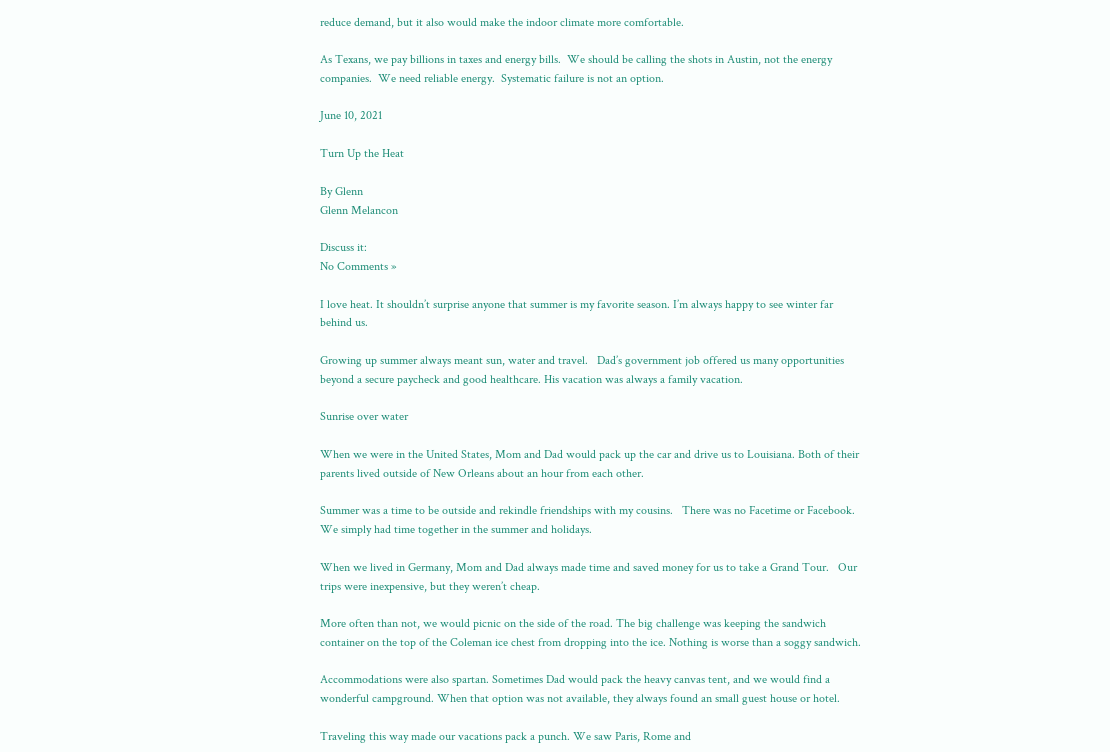reduce demand, but it also would make the indoor climate more comfortable.

As Texans, we pay billions in taxes and energy bills.  We should be calling the shots in Austin, not the energy companies.  We need reliable energy.  Systematic failure is not an option.

June 10, 2021

Turn Up the Heat

By Glenn
Glenn Melancon

Discuss it:
No Comments »

I love heat. It shouldn’t surprise anyone that summer is my favorite season. I’m always happy to see winter far behind us.

Growing up summer always meant sun, water and travel.   Dad’s government job offered us many opportunities beyond a secure paycheck and good healthcare. His vacation was always a family vacation.

Sunrise over water

When we were in the United States, Mom and Dad would pack up the car and drive us to Louisiana. Both of their parents lived outside of New Orleans about an hour from each other.

Summer was a time to be outside and rekindle friendships with my cousins.   There was no Facetime or Facebook.  We simply had time together in the summer and holidays.

When we lived in Germany, Mom and Dad always made time and saved money for us to take a Grand Tour.   Our trips were inexpensive, but they weren’t cheap.

More often than not, we would picnic on the side of the road. The big challenge was keeping the sandwich container on the top of the Coleman ice chest from dropping into the ice. Nothing is worse than a soggy sandwich.

Accommodations were also spartan. Sometimes Dad would pack the heavy canvas tent, and we would find a wonderful campground. When that option was not available, they always found an small guest house or hotel.

Traveling this way made our vacations pack a punch. We saw Paris, Rome and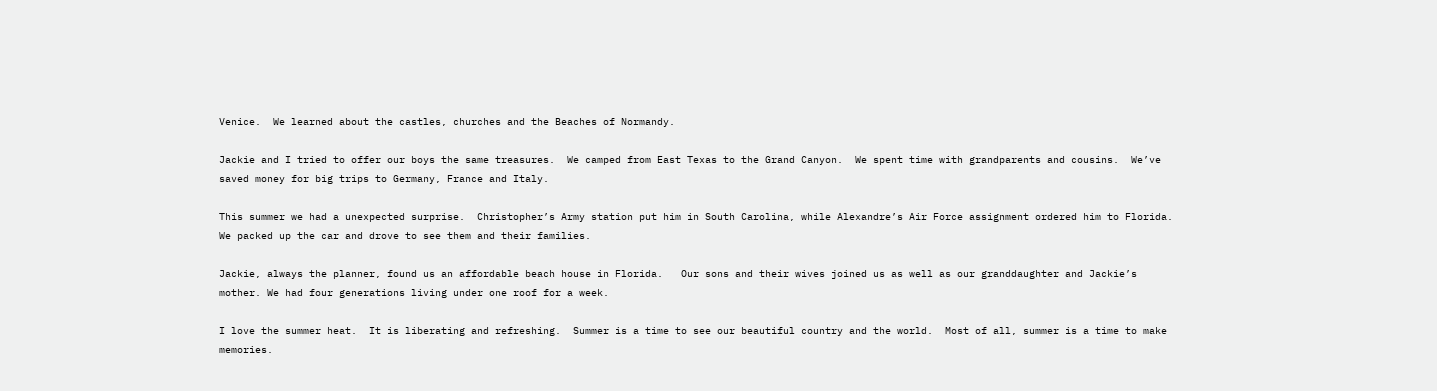Venice.  We learned about the castles, churches and the Beaches of Normandy.

Jackie and I tried to offer our boys the same treasures.  We camped from East Texas to the Grand Canyon.  We spent time with grandparents and cousins.  We’ve saved money for big trips to Germany, France and Italy.

This summer we had a unexpected surprise.  Christopher’s Army station put him in South Carolina, while Alexandre’s Air Force assignment ordered him to Florida.   We packed up the car and drove to see them and their families.

Jackie, always the planner, found us an affordable beach house in Florida.   Our sons and their wives joined us as well as our granddaughter and Jackie’s mother. We had four generations living under one roof for a week.

I love the summer heat.  It is liberating and refreshing.  Summer is a time to see our beautiful country and the world.  Most of all, summer is a time to make memories.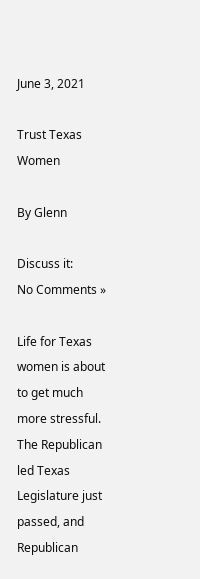June 3, 2021

Trust Texas Women

By Glenn

Discuss it:
No Comments »

Life for Texas women is about to get much more stressful.  The Republican led Texas Legislature just passed, and Republican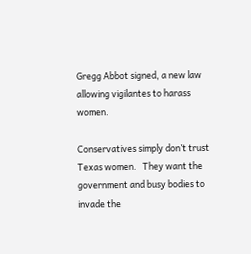Gregg Abbot signed, a new law allowing vigilantes to harass women.

Conservatives simply don’t trust Texas women.   They want the government and busy bodies to invade the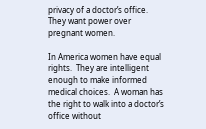privacy of a doctor’s office.  They want power over pregnant women.

In America women have equal rights.  They are intelligent enough to make informed medical choices.  A woman has the right to walk into a doctor’s office without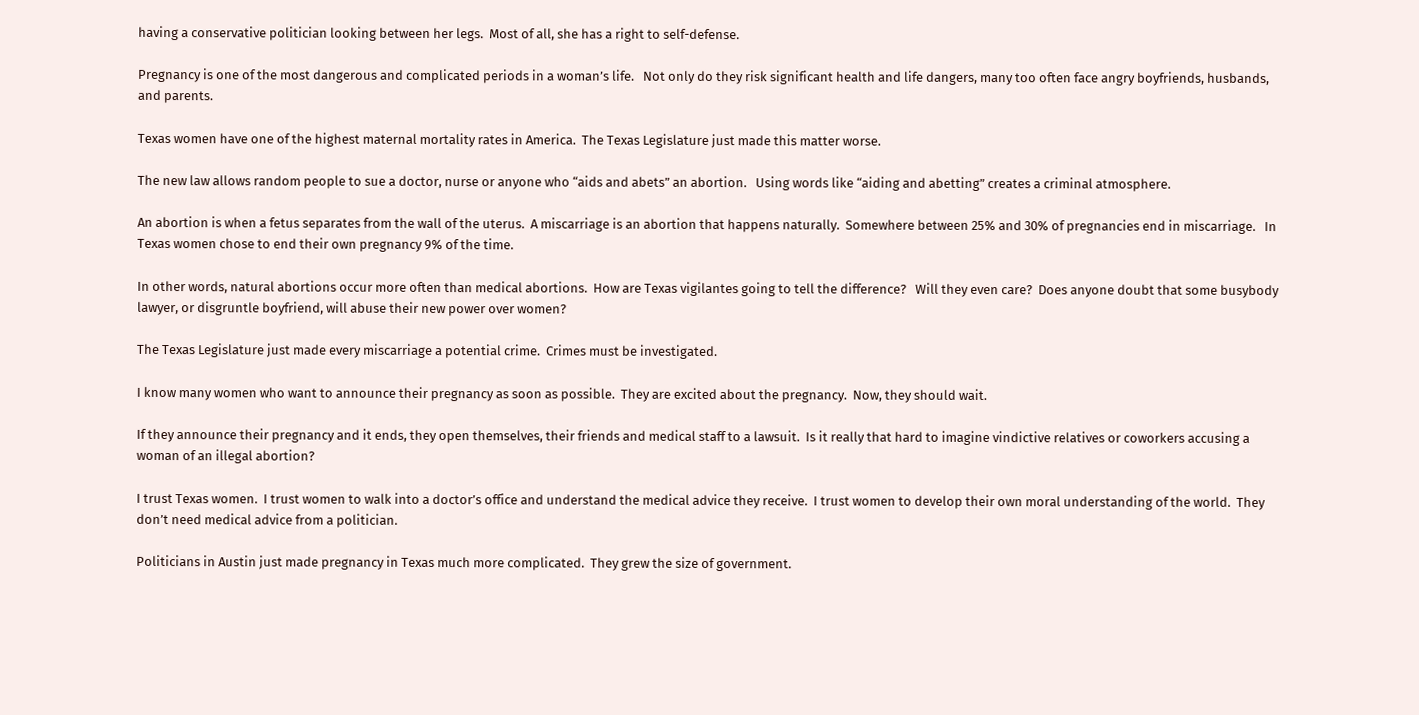having a conservative politician looking between her legs.  Most of all, she has a right to self-defense.

Pregnancy is one of the most dangerous and complicated periods in a woman’s life.   Not only do they risk significant health and life dangers, many too often face angry boyfriends, husbands, and parents.

Texas women have one of the highest maternal mortality rates in America.  The Texas Legislature just made this matter worse.

The new law allows random people to sue a doctor, nurse or anyone who “aids and abets” an abortion.   Using words like “aiding and abetting” creates a criminal atmosphere.

An abortion is when a fetus separates from the wall of the uterus.  A miscarriage is an abortion that happens naturally.  Somewhere between 25% and 30% of pregnancies end in miscarriage.   In Texas women chose to end their own pregnancy 9% of the time.

In other words, natural abortions occur more often than medical abortions.  How are Texas vigilantes going to tell the difference?   Will they even care?  Does anyone doubt that some busybody lawyer, or disgruntle boyfriend, will abuse their new power over women?

The Texas Legislature just made every miscarriage a potential crime.  Crimes must be investigated.

I know many women who want to announce their pregnancy as soon as possible.  They are excited about the pregnancy.  Now, they should wait.

If they announce their pregnancy and it ends, they open themselves, their friends and medical staff to a lawsuit.  Is it really that hard to imagine vindictive relatives or coworkers accusing a woman of an illegal abortion?

I trust Texas women.  I trust women to walk into a doctor’s office and understand the medical advice they receive.  I trust women to develop their own moral understanding of the world.  They don’t need medical advice from a politician.

Politicians in Austin just made pregnancy in Texas much more complicated.  They grew the size of government.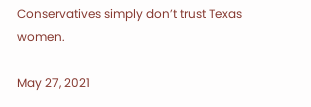Conservatives simply don’t trust Texas women.

May 27, 2021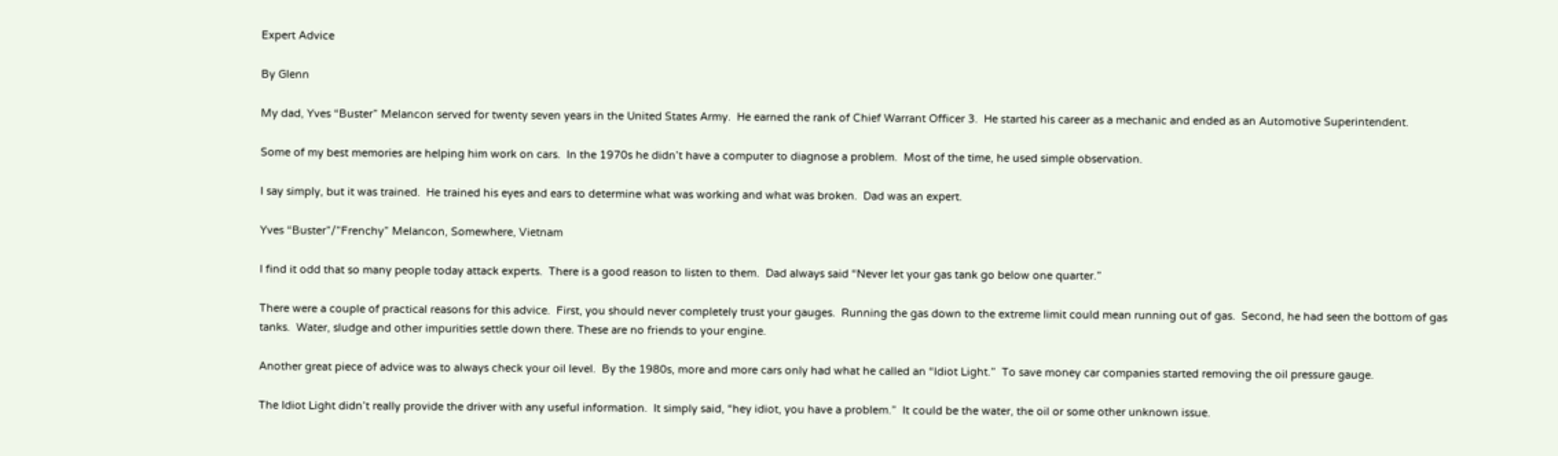Expert Advice

By Glenn

My dad, Yves “Buster” Melancon served for twenty seven years in the United States Army.  He earned the rank of Chief Warrant Officer 3.  He started his career as a mechanic and ended as an Automotive Superintendent.

Some of my best memories are helping him work on cars.  In the 1970s he didn’t have a computer to diagnose a problem.  Most of the time, he used simple observation.

I say simply, but it was trained.  He trained his eyes and ears to determine what was working and what was broken.  Dad was an expert.

Yves “Buster”/”Frenchy” Melancon, Somewhere, Vietnam

I find it odd that so many people today attack experts.  There is a good reason to listen to them.  Dad always said “Never let your gas tank go below one quarter.”

There were a couple of practical reasons for this advice.  First, you should never completely trust your gauges.  Running the gas down to the extreme limit could mean running out of gas.  Second, he had seen the bottom of gas tanks.  Water, sludge and other impurities settle down there. These are no friends to your engine.

Another great piece of advice was to always check your oil level.  By the 1980s, more and more cars only had what he called an “Idiot Light.”  To save money car companies started removing the oil pressure gauge.

The Idiot Light didn’t really provide the driver with any useful information.  It simply said, “hey idiot, you have a problem.”  It could be the water, the oil or some other unknown issue.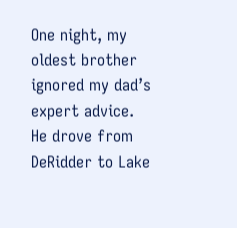One night, my oldest brother ignored my dad’s expert advice.  He drove from DeRidder to Lake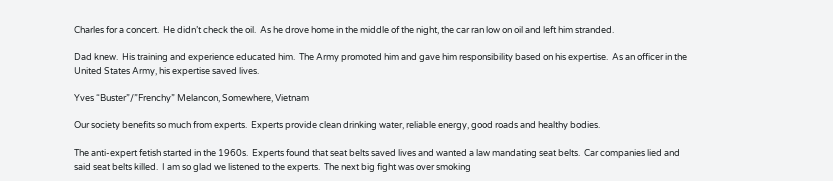Charles for a concert.  He didn’t check the oil.  As he drove home in the middle of the night, the car ran low on oil and left him stranded.

Dad knew.  His training and experience educated him.  The Army promoted him and gave him responsibility based on his expertise.  As an officer in the United States Army, his expertise saved lives.

Yves “Buster”/”Frenchy” Melancon, Somewhere, Vietnam

Our society benefits so much from experts.  Experts provide clean drinking water, reliable energy, good roads and healthy bodies.

The anti-expert fetish started in the 1960s.  Experts found that seat belts saved lives and wanted a law mandating seat belts.  Car companies lied and said seat belts killed.  I am so glad we listened to the experts.  The next big fight was over smoking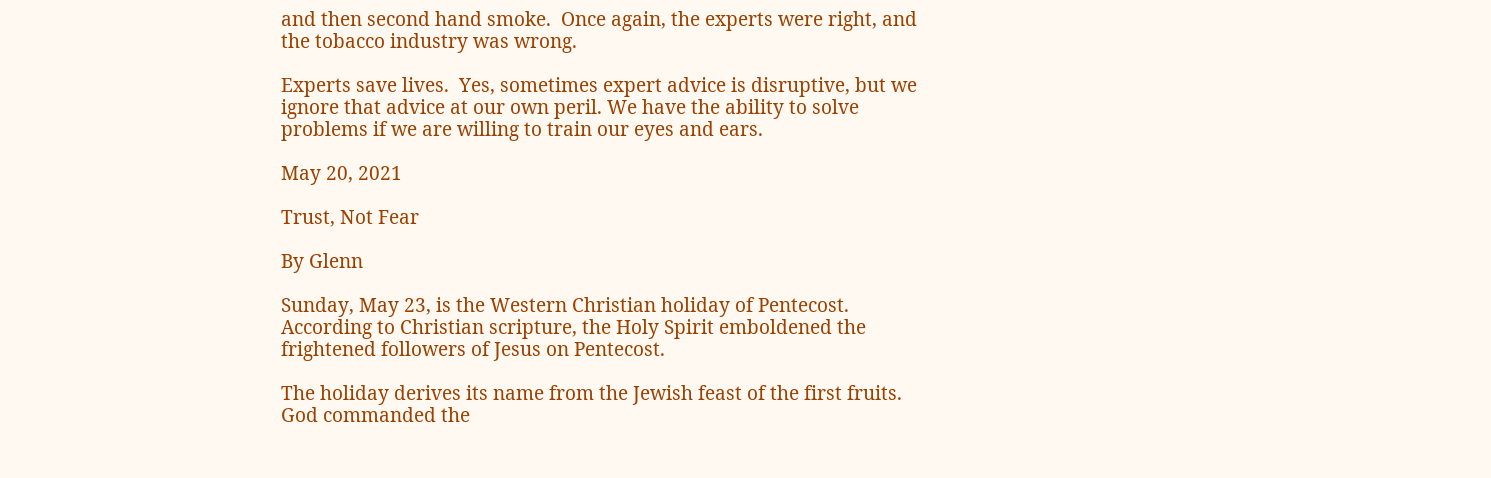and then second hand smoke.  Once again, the experts were right, and the tobacco industry was wrong.

Experts save lives.  Yes, sometimes expert advice is disruptive, but we ignore that advice at our own peril. We have the ability to solve problems if we are willing to train our eyes and ears.

May 20, 2021

Trust, Not Fear

By Glenn

Sunday, May 23, is the Western Christian holiday of Pentecost.  According to Christian scripture, the Holy Spirit emboldened the frightened followers of Jesus on Pentecost.

The holiday derives its name from the Jewish feast of the first fruits. God commanded the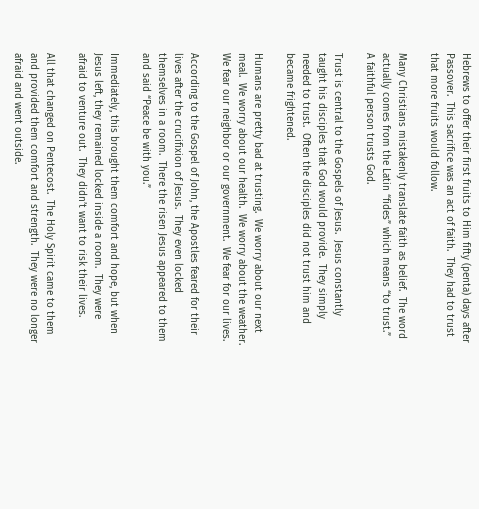Hebrews to offer their first fruits to Him fifty (penta) days after Passover.  This sacrifice was an act of faith.  They had to trust that more fruits would follow.

Many Christians mistakenly translate faith as belief.  The word actually comes from the Latin “fides” which means “to trust.”  A faithful person trusts God.

Trust is central to the Gospels of Jesus.  Jesus constantly taught his disciples that God would provide.  They simply needed to trust.  Often the disciples did not trust him and became frightened.

Humans are pretty bad at trusting.  We worry about our next meal.  We worry about our health.  We worry about the weather.  We fear our neighbor or our government.  We fear for our lives.

According to the Gospel of John, the Apostles feared for their lives after the crucifixion of Jesus.  They even locked themselves in a room.  There the risen Jesus appeared to them and said “Peace be with you.”

Immediately, this brought them comfort and hope, but when Jesus left, they remained locked inside a room.  They were afraid to venture out.  They didn’t want to risk their lives.

All that changed on Pentecost.  The Holy Spirit came to them and provided them comfort and strength.  They were no longer afraid and went outside.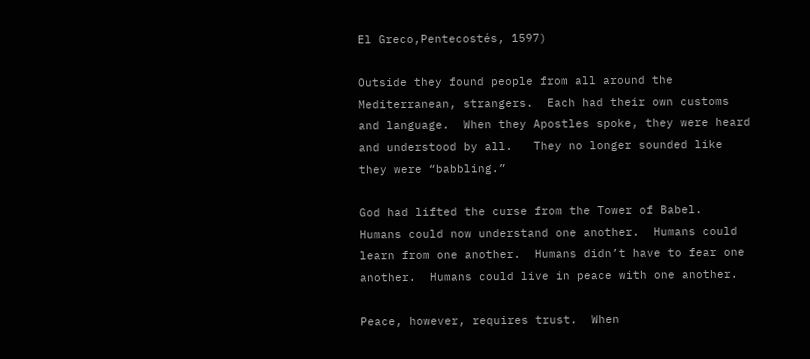El Greco,Pentecostés, 1597)

Outside they found people from all around the Mediterranean, strangers.  Each had their own customs and language.  When they Apostles spoke, they were heard and understood by all.   They no longer sounded like they were “babbling.”

God had lifted the curse from the Tower of Babel.  Humans could now understand one another.  Humans could learn from one another.  Humans didn’t have to fear one another.  Humans could live in peace with one another.

Peace, however, requires trust.  When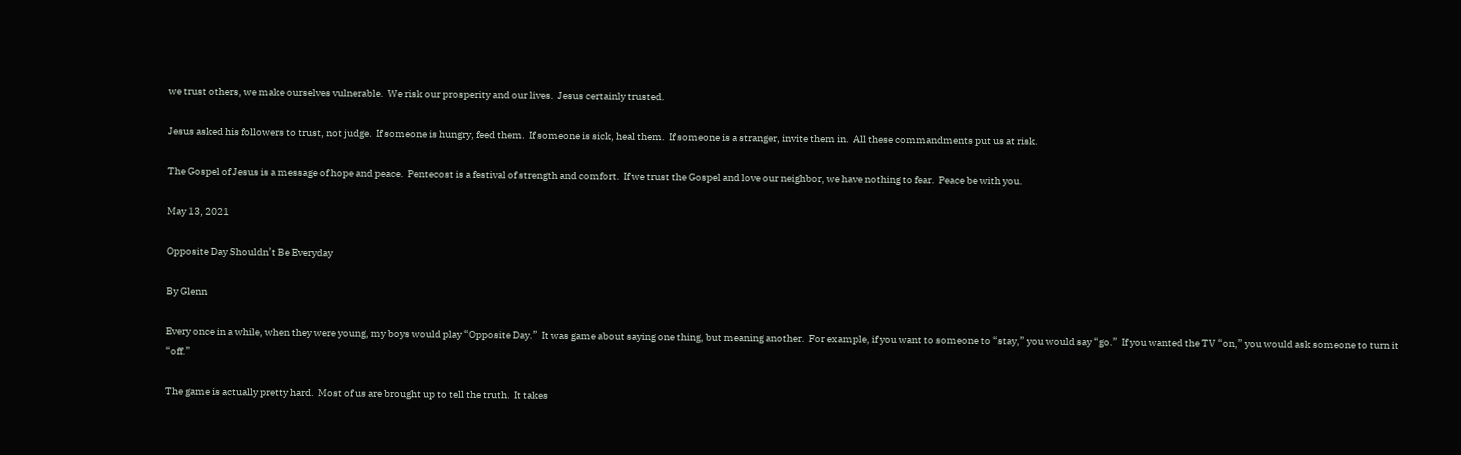we trust others, we make ourselves vulnerable.  We risk our prosperity and our lives.  Jesus certainly trusted.

Jesus asked his followers to trust, not judge.  If someone is hungry, feed them.  If someone is sick, heal them.  If someone is a stranger, invite them in.  All these commandments put us at risk.

The Gospel of Jesus is a message of hope and peace.  Pentecost is a festival of strength and comfort.  If we trust the Gospel and love our neighbor, we have nothing to fear.  Peace be with you.

May 13, 2021

Opposite Day Shouldn’t Be Everyday

By Glenn

Every once in a while, when they were young, my boys would play “Opposite Day.”  It was game about saying one thing, but meaning another.  For example, if you want to someone to “stay,” you would say “go.”  If you wanted the TV “on,” you would ask someone to turn it “off.”

The game is actually pretty hard.  Most of us are brought up to tell the truth.  It takes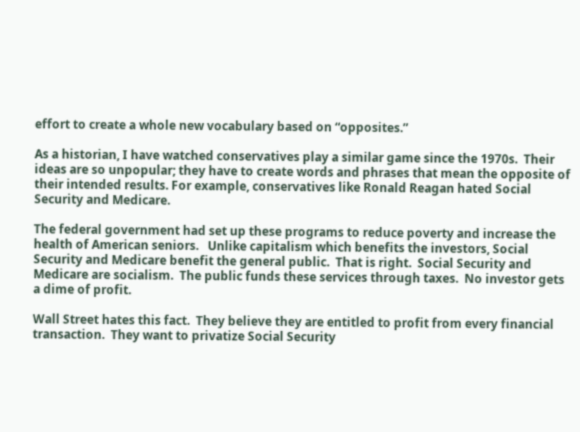effort to create a whole new vocabulary based on “opposites.”

As a historian, I have watched conservatives play a similar game since the 1970s.  Their ideas are so unpopular; they have to create words and phrases that mean the opposite of their intended results. For example, conservatives like Ronald Reagan hated Social Security and Medicare.

The federal government had set up these programs to reduce poverty and increase the health of American seniors.   Unlike capitalism which benefits the investors, Social Security and Medicare benefit the general public.  That is right.  Social Security and Medicare are socialism.  The public funds these services through taxes.  No investor gets a dime of profit.

Wall Street hates this fact.  They believe they are entitled to profit from every financial transaction.  They want to privatize Social Security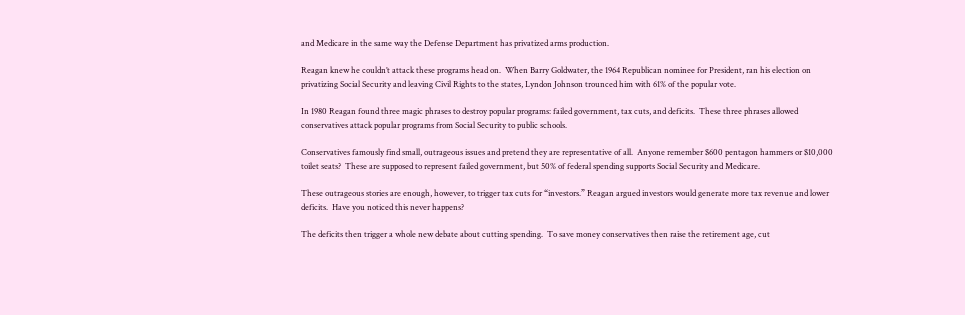and Medicare in the same way the Defense Department has privatized arms production.

Reagan knew he couldn’t attack these programs head on.  When Barry Goldwater, the 1964 Republican nominee for President, ran his election on privatizing Social Security and leaving Civil Rights to the states, Lyndon Johnson trounced him with 61% of the popular vote.

In 1980 Reagan found three magic phrases to destroy popular programs: failed government, tax cuts, and deficits.  These three phrases allowed conservatives attack popular programs from Social Security to public schools.

Conservatives famously find small, outrageous issues and pretend they are representative of all.  Anyone remember $600 pentagon hammers or $10,000 toilet seats?  These are supposed to represent failed government, but 50% of federal spending supports Social Security and Medicare.

These outrageous stories are enough, however, to trigger tax cuts for “investors.” Reagan argued investors would generate more tax revenue and lower deficits.  Have you noticed this never happens?

The deficits then trigger a whole new debate about cutting spending.  To save money conservatives then raise the retirement age, cut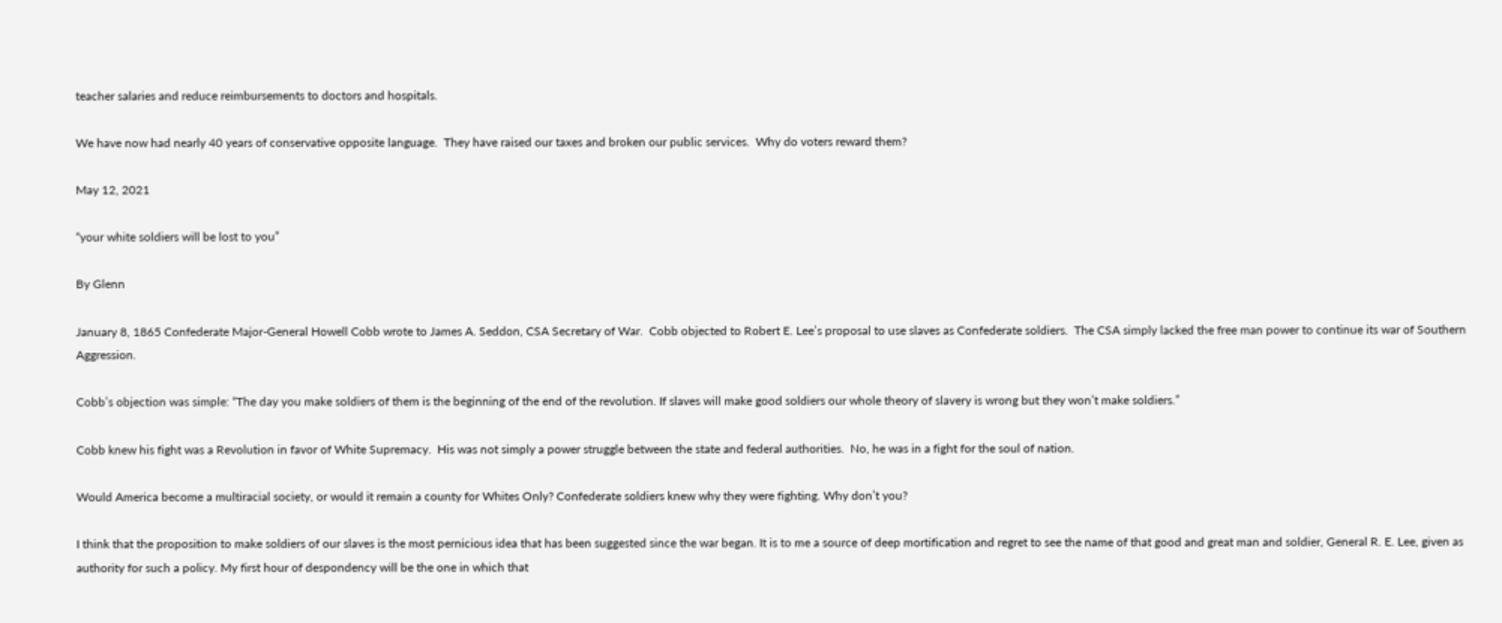teacher salaries and reduce reimbursements to doctors and hospitals.

We have now had nearly 40 years of conservative opposite language.  They have raised our taxes and broken our public services.  Why do voters reward them?

May 12, 2021

“your white soldiers will be lost to you”

By Glenn

January 8, 1865 Confederate Major-General Howell Cobb wrote to James A. Seddon, CSA Secretary of War.  Cobb objected to Robert E. Lee’s proposal to use slaves as Confederate soldiers.  The CSA simply lacked the free man power to continue its war of Southern Aggression.

Cobb’s objection was simple: “The day you make soldiers of them is the beginning of the end of the revolution. If slaves will make good soldiers our whole theory of slavery is wrong but they won’t make soldiers.”

Cobb knew his fight was a Revolution in favor of White Supremacy.  His was not simply a power struggle between the state and federal authorities.  No, he was in a fight for the soul of nation.

Would America become a multiracial society, or would it remain a county for Whites Only? Confederate soldiers knew why they were fighting. Why don’t you?

I think that the proposition to make soldiers of our slaves is the most pernicious idea that has been suggested since the war began. It is to me a source of deep mortification and regret to see the name of that good and great man and soldier, General R. E. Lee, given as authority for such a policy. My first hour of despondency will be the one in which that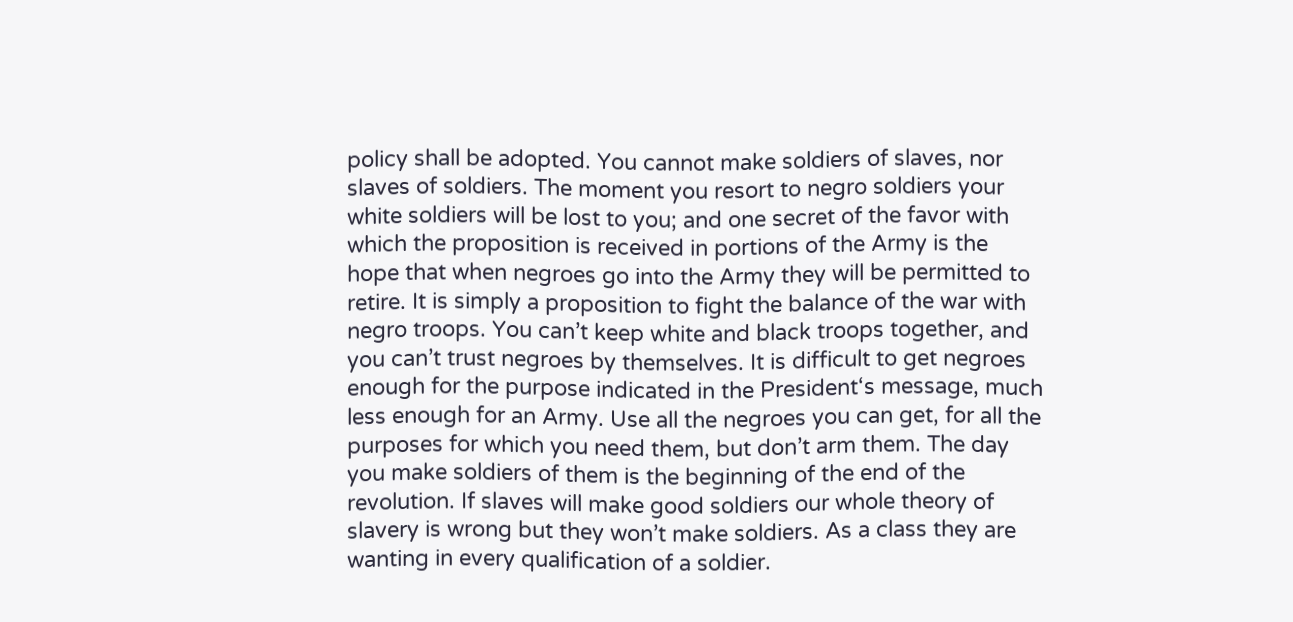policy shall be adopted. You cannot make soldiers of slaves, nor slaves of soldiers. The moment you resort to negro soldiers your white soldiers will be lost to you; and one secret of the favor with which the proposition is received in portions of the Army is the hope that when negroes go into the Army they will be permitted to retire. It is simply a proposition to fight the balance of the war with negro troops. You can’t keep white and black troops together, and you can’t trust negroes by themselves. It is difficult to get negroes enough for the purpose indicated in the President‘s message, much less enough for an Army. Use all the negroes you can get, for all the purposes for which you need them, but don’t arm them. The day you make soldiers of them is the beginning of the end of the revolution. If slaves will make good soldiers our whole theory of slavery is wrong but they won’t make soldiers. As a class they are wanting in every qualification of a soldier.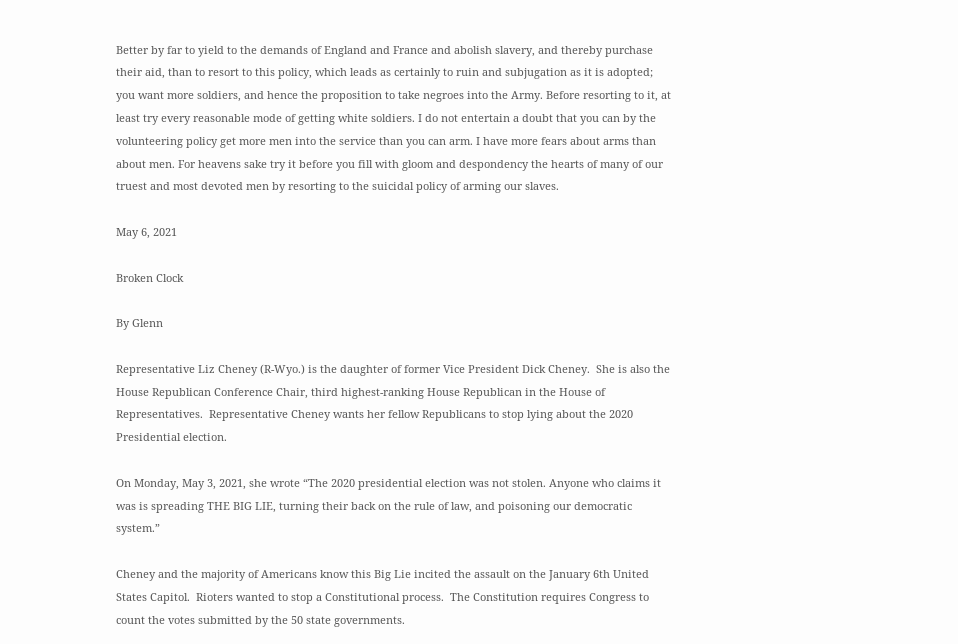Better by far to yield to the demands of England and France and abolish slavery, and thereby purchase their aid, than to resort to this policy, which leads as certainly to ruin and subjugation as it is adopted; you want more soldiers, and hence the proposition to take negroes into the Army. Before resorting to it, at least try every reasonable mode of getting white soldiers. I do not entertain a doubt that you can by the volunteering policy get more men into the service than you can arm. I have more fears about arms than about men. For heavens sake try it before you fill with gloom and despondency the hearts of many of our truest and most devoted men by resorting to the suicidal policy of arming our slaves.

May 6, 2021

Broken Clock

By Glenn

Representative Liz Cheney (R-Wyo.) is the daughter of former Vice President Dick Cheney.  She is also the House Republican Conference Chair, third highest-ranking House Republican in the House of Representatives.  Representative Cheney wants her fellow Republicans to stop lying about the 2020 Presidential election.

On Monday, May 3, 2021, she wrote “The 2020 presidential election was not stolen. Anyone who claims it was is spreading THE BIG LIE, turning their back on the rule of law, and poisoning our democratic system.”

Cheney and the majority of Americans know this Big Lie incited the assault on the January 6th United States Capitol.  Rioters wanted to stop a Constitutional process.  The Constitution requires Congress to count the votes submitted by the 50 state governments.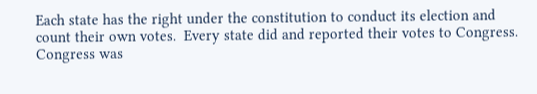Each state has the right under the constitution to conduct its election and count their own votes.  Every state did and reported their votes to Congress.  Congress was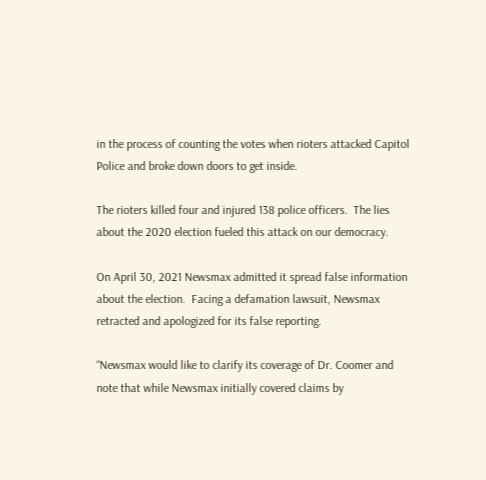in the process of counting the votes when rioters attacked Capitol Police and broke down doors to get inside.

The rioters killed four and injured 138 police officers.  The lies about the 2020 election fueled this attack on our democracy.

On April 30, 2021 Newsmax admitted it spread false information about the election.  Facing a defamation lawsuit, Newsmax retracted and apologized for its false reporting.

“Newsmax would like to clarify its coverage of Dr. Coomer and note that while Newsmax initially covered claims by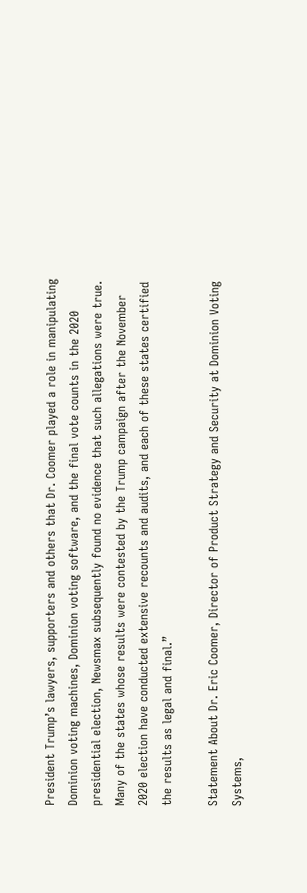President Trump’s lawyers, supporters and others that Dr. Coomer played a role in manipulating Dominion voting machines, Dominion voting software, and the final vote counts in the 2020 presidential election, Newsmax subsequently found no evidence that such allegations were true. Many of the states whose results were contested by the Trump campaign after the November 2020 election have conducted extensive recounts and audits, and each of these states certified the results as legal and final.”

Statement About Dr. Eric Coomer, Director of Product Strategy and Security at Dominion Voting Systems,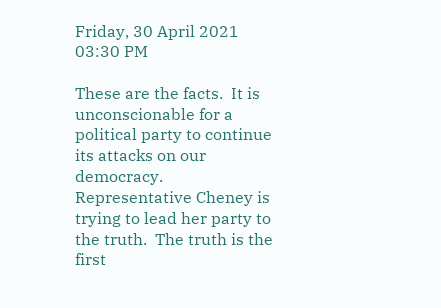Friday, 30 April 2021 03:30 PM

These are the facts.  It is unconscionable for a political party to continue its attacks on our democracy.  Representative Cheney is trying to lead her party to the truth.  The truth is the first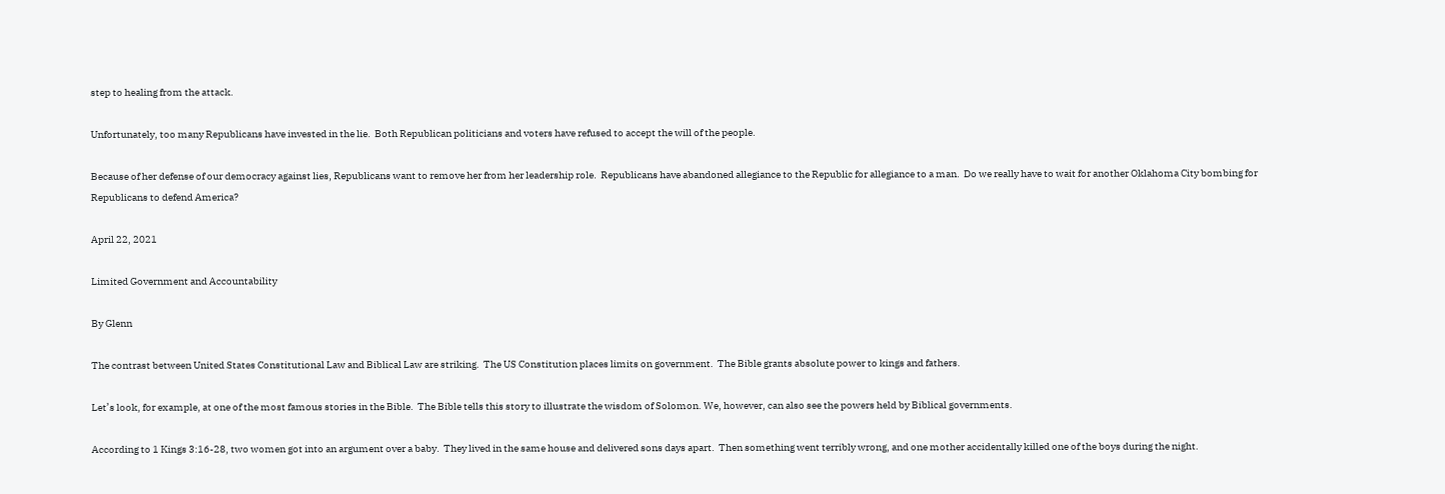step to healing from the attack.

Unfortunately, too many Republicans have invested in the lie.  Both Republican politicians and voters have refused to accept the will of the people.

Because of her defense of our democracy against lies, Republicans want to remove her from her leadership role.  Republicans have abandoned allegiance to the Republic for allegiance to a man.  Do we really have to wait for another Oklahoma City bombing for Republicans to defend America?

April 22, 2021

Limited Government and Accountability

By Glenn

The contrast between United States Constitutional Law and Biblical Law are striking.  The US Constitution places limits on government.  The Bible grants absolute power to kings and fathers.

Let’s look, for example, at one of the most famous stories in the Bible.  The Bible tells this story to illustrate the wisdom of Solomon. We, however, can also see the powers held by Biblical governments.

According to 1 Kings 3:16-28, two women got into an argument over a baby.  They lived in the same house and delivered sons days apart.  Then something went terribly wrong, and one mother accidentally killed one of the boys during the night.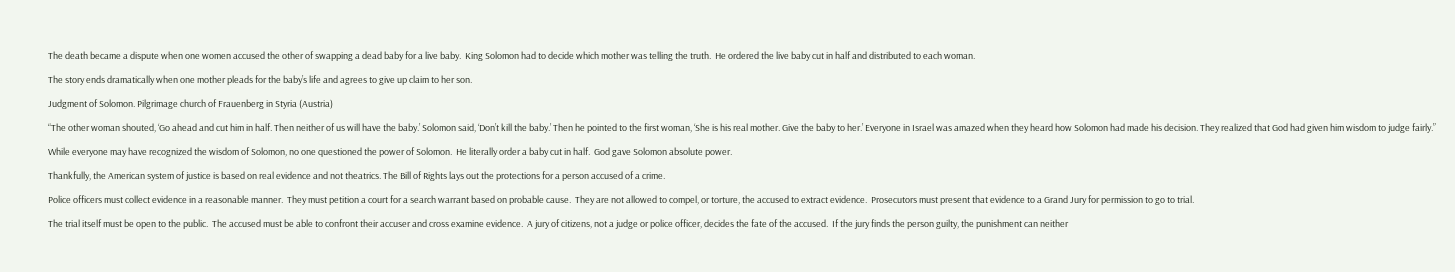The death became a dispute when one women accused the other of swapping a dead baby for a live baby.  King Solomon had to decide which mother was telling the truth.  He ordered the live baby cut in half and distributed to each woman.

The story ends dramatically when one mother pleads for the baby’s life and agrees to give up claim to her son.

Judgment of Solomon. Pilgrimage church of Frauenberg in Styria (Austria)

“The other woman shouted, ‘Go ahead and cut him in half. Then neither of us will have the baby.’ Solomon said, ‘Don’t kill the baby.’ Then he pointed to the first woman, ‘She is his real mother. Give the baby to her.’ Everyone in Israel was amazed when they heard how Solomon had made his decision. They realized that God had given him wisdom to judge fairly.”

While everyone may have recognized the wisdom of Solomon, no one questioned the power of Solomon.  He literally order a baby cut in half.  God gave Solomon absolute power.

Thankfully, the American system of justice is based on real evidence and not theatrics. The Bill of Rights lays out the protections for a person accused of a crime.

Police officers must collect evidence in a reasonable manner.  They must petition a court for a search warrant based on probable cause.  They are not allowed to compel, or torture, the accused to extract evidence.  Prosecutors must present that evidence to a Grand Jury for permission to go to trial.

The trial itself must be open to the public.  The accused must be able to confront their accuser and cross examine evidence.  A jury of citizens, not a judge or police officer, decides the fate of the accused.  If the jury finds the person guilty, the punishment can neither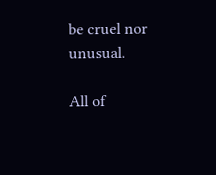be cruel nor unusual.

All of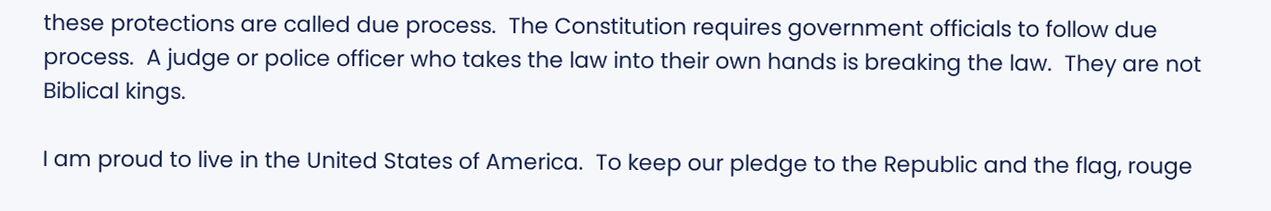these protections are called due process.  The Constitution requires government officials to follow due process.  A judge or police officer who takes the law into their own hands is breaking the law.  They are not Biblical kings.

I am proud to live in the United States of America.  To keep our pledge to the Republic and the flag, rouge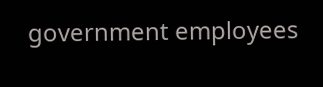government employees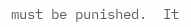must be punished.  It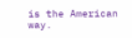is the American way.